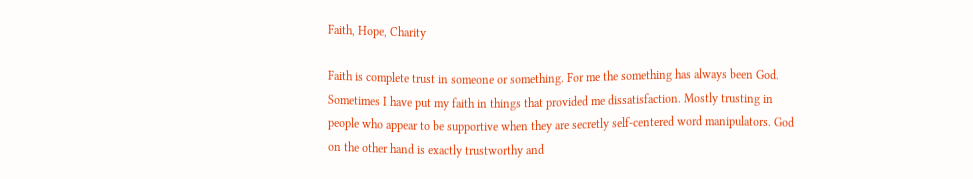Faith, Hope, Charity

Faith is complete trust in someone or something. For me the something has always been God. Sometimes I have put my faith in things that provided me dissatisfaction. Mostly trusting in people who appear to be supportive when they are secretly self-centered word manipulators. God on the other hand is exactly trustworthy and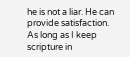he is not a liar. He can provide satisfaction. As long as I keep scripture in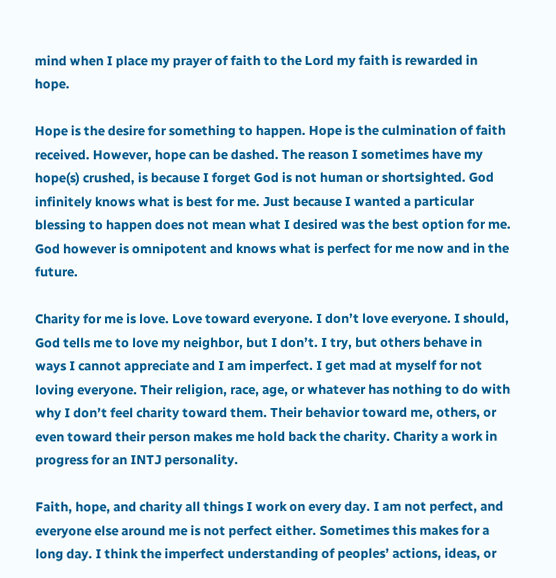mind when I place my prayer of faith to the Lord my faith is rewarded in hope.

Hope is the desire for something to happen. Hope is the culmination of faith received. However, hope can be dashed. The reason I sometimes have my hope(s) crushed, is because I forget God is not human or shortsighted. God infinitely knows what is best for me. Just because I wanted a particular blessing to happen does not mean what I desired was the best option for me. God however is omnipotent and knows what is perfect for me now and in the future.

Charity for me is love. Love toward everyone. I don’t love everyone. I should, God tells me to love my neighbor, but I don’t. I try, but others behave in ways I cannot appreciate and I am imperfect. I get mad at myself for not loving everyone. Their religion, race, age, or whatever has nothing to do with why I don’t feel charity toward them. Their behavior toward me, others, or even toward their person makes me hold back the charity. Charity a work in progress for an INTJ personality.

Faith, hope, and charity all things I work on every day. I am not perfect, and everyone else around me is not perfect either. Sometimes this makes for a long day. I think the imperfect understanding of peoples’ actions, ideas, or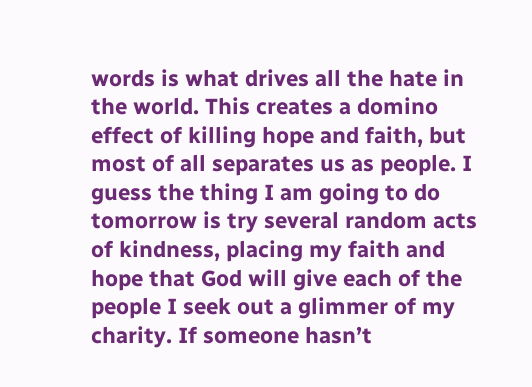words is what drives all the hate in the world. This creates a domino effect of killing hope and faith, but most of all separates us as people. I guess the thing I am going to do tomorrow is try several random acts of kindness, placing my faith and hope that God will give each of the people I seek out a glimmer of my charity. If someone hasn’t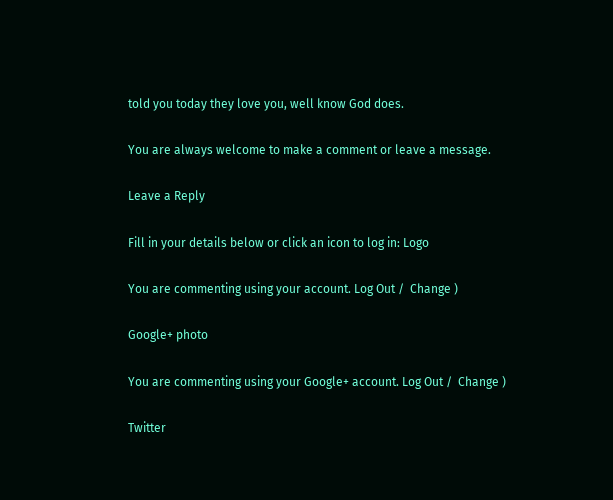told you today they love you, well know God does.

You are always welcome to make a comment or leave a message.

Leave a Reply

Fill in your details below or click an icon to log in: Logo

You are commenting using your account. Log Out /  Change )

Google+ photo

You are commenting using your Google+ account. Log Out /  Change )

Twitter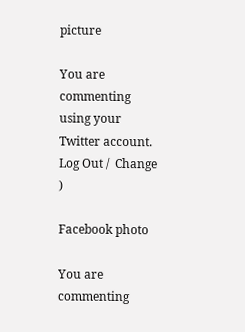picture

You are commenting using your Twitter account. Log Out /  Change )

Facebook photo

You are commenting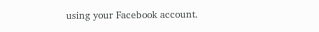using your Facebook account.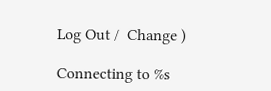Log Out /  Change )

Connecting to %s